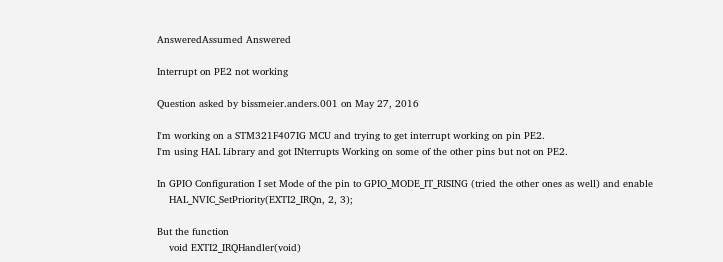AnsweredAssumed Answered

Interrupt on PE2 not working

Question asked by bissmeier.anders.001 on May 27, 2016

I'm working on a STM321F407IG MCU and trying to get interrupt working on pin PE2.
I'm using HAL Library and got INterrupts Working on some of the other pins but not on PE2.

In GPIO Configuration I set Mode of the pin to GPIO_MODE_IT_RISING (tried the other ones as well) and enable
    HAL_NVIC_SetPriority(EXTI2_IRQn, 2, 3);

But the function
    void EXTI2_IRQHandler(void)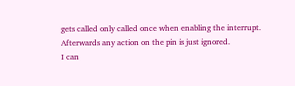gets called only called once when enabling the interrupt.
Afterwards any action on the pin is just ignored.
I can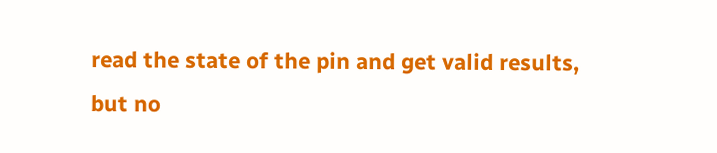read the state of the pin and get valid results, but no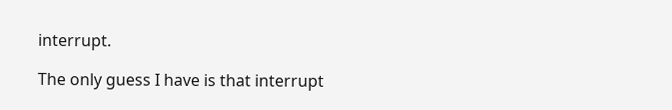interrupt.

The only guess I have is that interrupt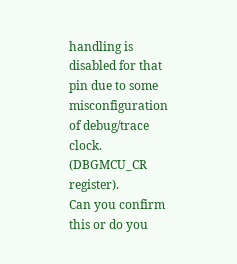handling is disabled for that pin due to some misconfiguration of debug/trace clock. (DBGMCU_CR register).
Can you confirm this or do you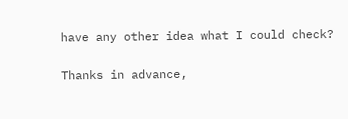have any other idea what I could check?

Thanks in advance,